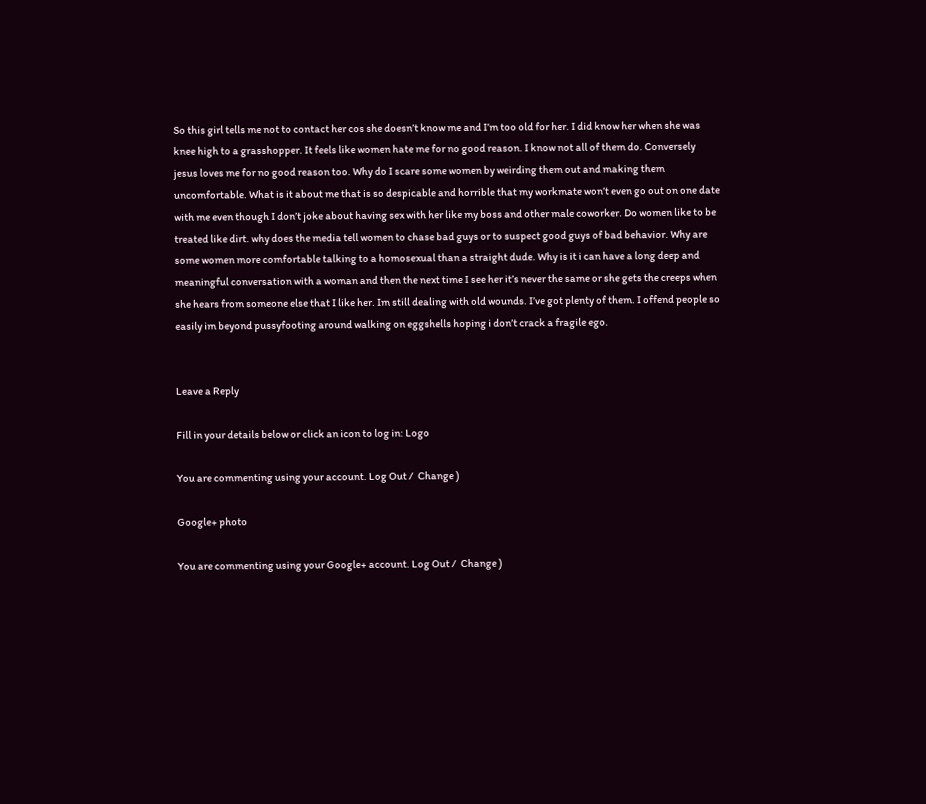So this girl tells me not to contact her cos she doesn’t know me and I’m too old for her. I did know her when she was knee high to a grasshopper. It feels like women hate me for no good reason. I know not all of them do. Conversely jesus loves me for no good reason too. Why do I scare some women by weirding them out and making them uncomfortable. What is it about me that is so despicable and horrible that my workmate won’t even go out on one date with me even though I don’t joke about having sex with her like my boss and other male coworker. Do women like to be treated like dirt. why does the media tell women to chase bad guys or to suspect good guys of bad behavior. Why are some women more comfortable talking to a homosexual than a straight dude. Why is it i can have a long deep and meaningful conversation with a woman and then the next time I see her it’s never the same or she gets the creeps when she hears from someone else that I like her. Im still dealing with old wounds. I’ve got plenty of them. I offend people so easily im beyond pussyfooting around walking on eggshells hoping i don’t crack a fragile ego.


Leave a Reply

Fill in your details below or click an icon to log in: Logo

You are commenting using your account. Log Out /  Change )

Google+ photo

You are commenting using your Google+ account. Log Out /  Change )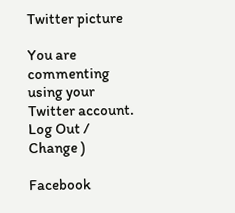Twitter picture

You are commenting using your Twitter account. Log Out /  Change )

Facebook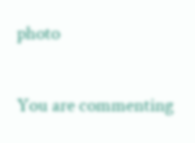photo

You are commenting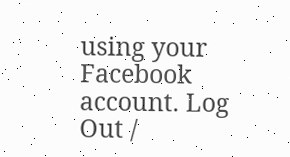using your Facebook account. Log Out /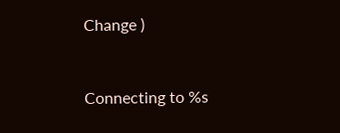Change )


Connecting to %s